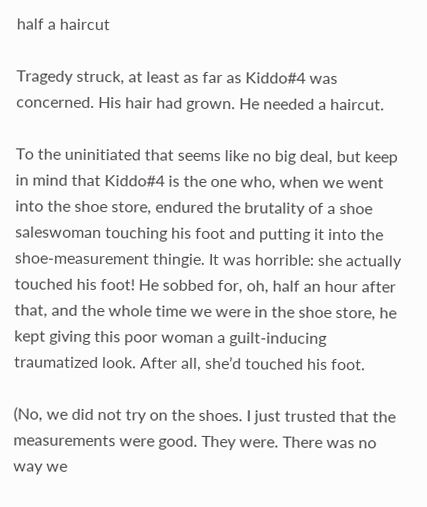half a haircut

Tragedy struck, at least as far as Kiddo#4 was concerned. His hair had grown. He needed a haircut.

To the uninitiated that seems like no big deal, but keep in mind that Kiddo#4 is the one who, when we went into the shoe store, endured the brutality of a shoe saleswoman touching his foot and putting it into the shoe-measurement thingie. It was horrible: she actually touched his foot! He sobbed for, oh, half an hour after that, and the whole time we were in the shoe store, he kept giving this poor woman a guilt-inducing traumatized look. After all, she’d touched his foot.

(No, we did not try on the shoes. I just trusted that the measurements were good. They were. There was no way we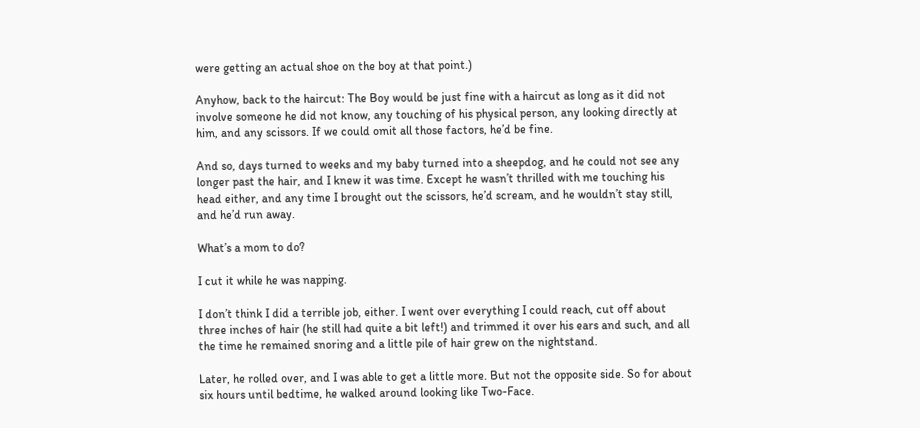were getting an actual shoe on the boy at that point.)

Anyhow, back to the haircut: The Boy would be just fine with a haircut as long as it did not involve someone he did not know, any touching of his physical person, any looking directly at him, and any scissors. If we could omit all those factors, he’d be fine.

And so, days turned to weeks and my baby turned into a sheepdog, and he could not see any longer past the hair, and I knew it was time. Except he wasn’t thrilled with me touching his head either, and any time I brought out the scissors, he’d scream, and he wouldn’t stay still, and he’d run away.

What’s a mom to do?

I cut it while he was napping.

I don’t think I did a terrible job, either. I went over everything I could reach, cut off about three inches of hair (he still had quite a bit left!) and trimmed it over his ears and such, and all the time he remained snoring and a little pile of hair grew on the nightstand.

Later, he rolled over, and I was able to get a little more. But not the opposite side. So for about six hours until bedtime, he walked around looking like Two-Face.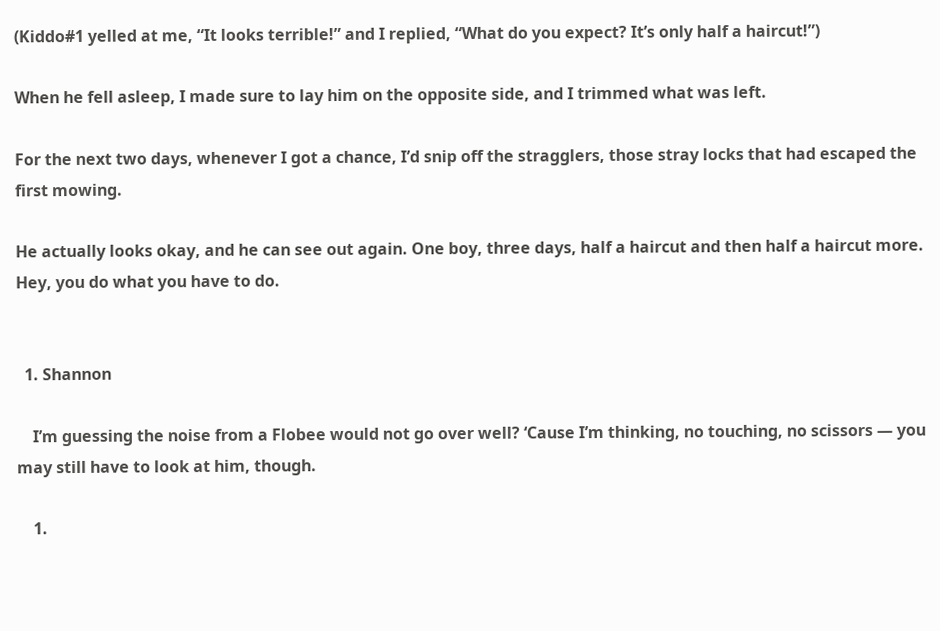(Kiddo#1 yelled at me, “It looks terrible!” and I replied, “What do you expect? It’s only half a haircut!”)

When he fell asleep, I made sure to lay him on the opposite side, and I trimmed what was left.

For the next two days, whenever I got a chance, I’d snip off the stragglers, those stray locks that had escaped the first mowing.

He actually looks okay, and he can see out again. One boy, three days, half a haircut and then half a haircut more. Hey, you do what you have to do.


  1. Shannon

    I’m guessing the noise from a Flobee would not go over well? ‘Cause I’m thinking, no touching, no scissors — you may still have to look at him, though.

    1.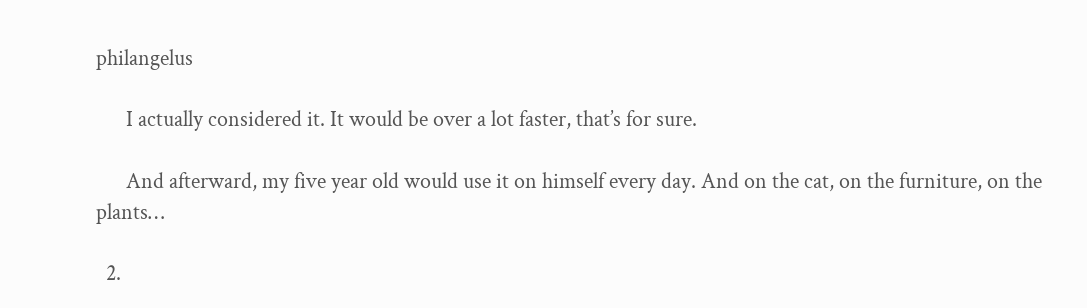philangelus

      I actually considered it. It would be over a lot faster, that’s for sure.

      And afterward, my five year old would use it on himself every day. And on the cat, on the furniture, on the plants…

  2.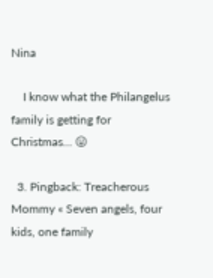Nina

    I know what the Philangelus family is getting for Christmas… 😛

  3. Pingback: Treacherous Mommy « Seven angels, four kids, one family